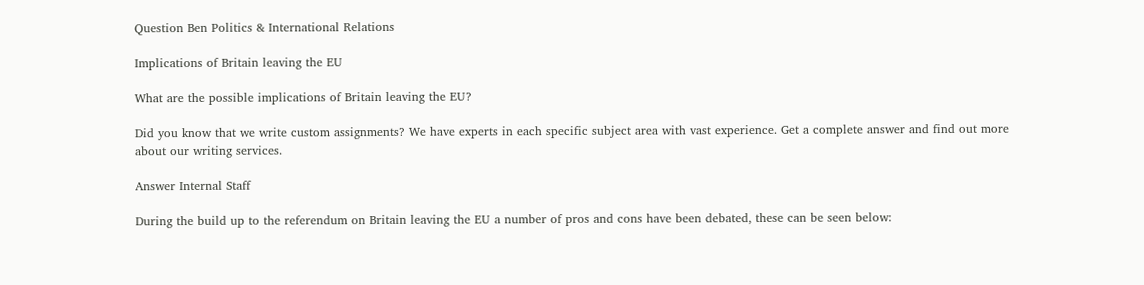Question Ben Politics & International Relations

Implications of Britain leaving the EU

What are the possible implications of Britain leaving the EU?

Did you know that we write custom assignments? We have experts in each specific subject area with vast experience. Get a complete answer and find out more about our writing services.

Answer Internal Staff

During the build up to the referendum on Britain leaving the EU a number of pros and cons have been debated, these can be seen below: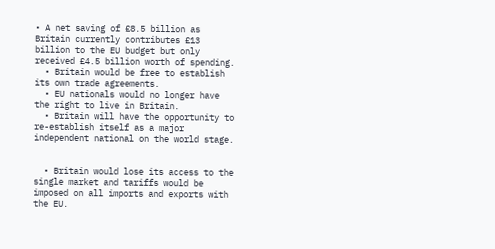• A net saving of £8.5 billion as Britain currently contributes £13 billion to the EU budget but only received £4.5 billion worth of spending.
  • Britain would be free to establish its own trade agreements.
  • EU nationals would no longer have the right to live in Britain.
  • Britain will have the opportunity to re-establish itself as a major independent national on the world stage.


  • Britain would lose its access to the single market and tariffs would be imposed on all imports and exports with the EU.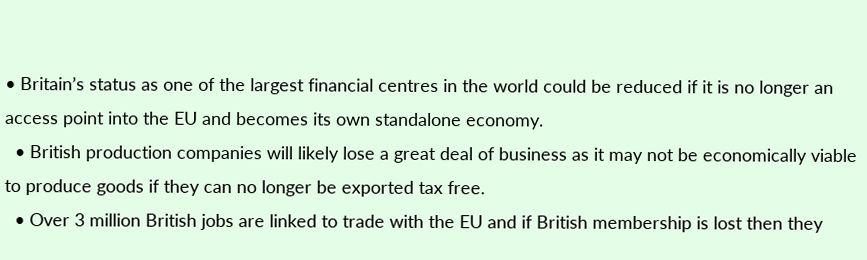• Britain’s status as one of the largest financial centres in the world could be reduced if it is no longer an access point into the EU and becomes its own standalone economy.
  • British production companies will likely lose a great deal of business as it may not be economically viable to produce goods if they can no longer be exported tax free.
  • Over 3 million British jobs are linked to trade with the EU and if British membership is lost then they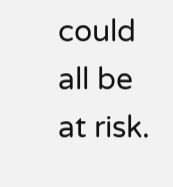could all be at risk.